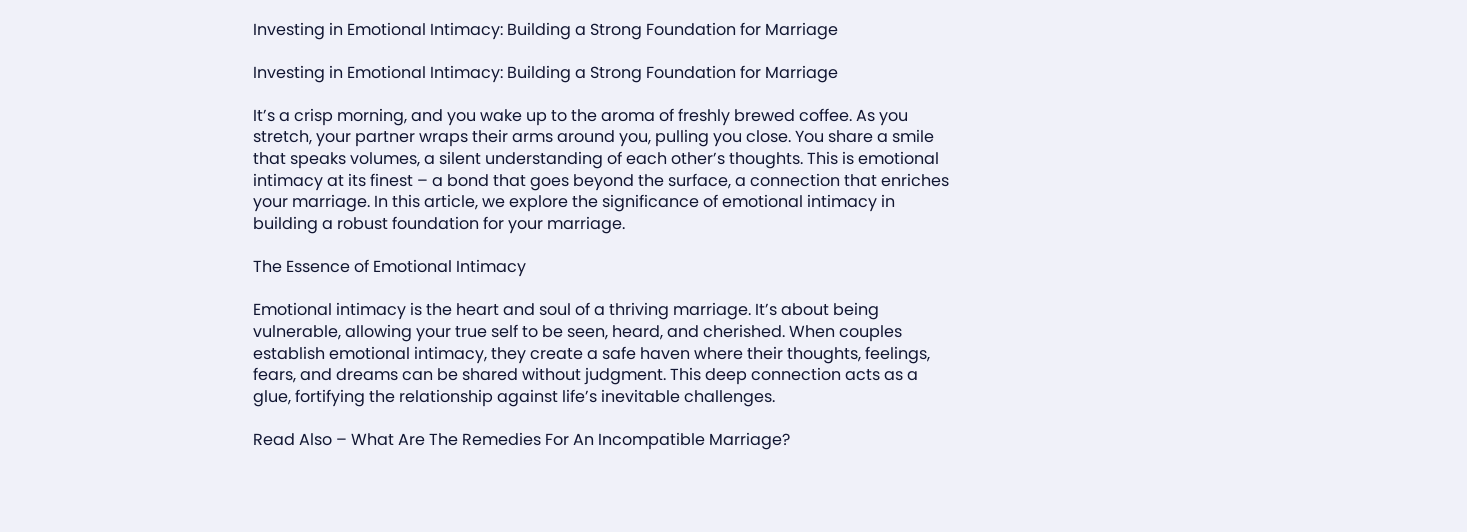Investing in Emotional Intimacy: Building a Strong Foundation for Marriage

Investing in Emotional Intimacy: Building a Strong Foundation for Marriage

It’s a crisp morning, and you wake up to the aroma of freshly brewed coffee. As you stretch, your partner wraps their arms around you, pulling you close. You share a smile that speaks volumes, a silent understanding of each other’s thoughts. This is emotional intimacy at its finest – a bond that goes beyond the surface, a connection that enriches your marriage. In this article, we explore the significance of emotional intimacy in building a robust foundation for your marriage.

The Essence of Emotional Intimacy

Emotional intimacy is the heart and soul of a thriving marriage. It’s about being vulnerable, allowing your true self to be seen, heard, and cherished. When couples establish emotional intimacy, they create a safe haven where their thoughts, feelings, fears, and dreams can be shared without judgment. This deep connection acts as a glue, fortifying the relationship against life’s inevitable challenges.

Read Also – What Are The Remedies For An Incompatible Marriage?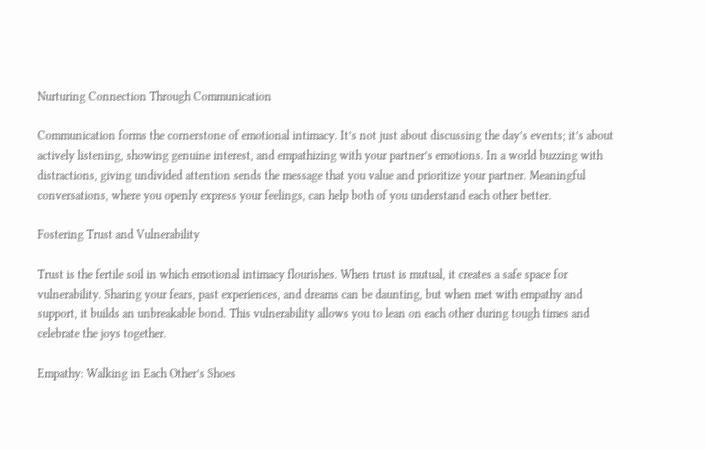Nurturing Connection Through Communication

Communication forms the cornerstone of emotional intimacy. It’s not just about discussing the day’s events; it’s about actively listening, showing genuine interest, and empathizing with your partner’s emotions. In a world buzzing with distractions, giving undivided attention sends the message that you value and prioritize your partner. Meaningful conversations, where you openly express your feelings, can help both of you understand each other better.

Fostering Trust and Vulnerability

Trust is the fertile soil in which emotional intimacy flourishes. When trust is mutual, it creates a safe space for vulnerability. Sharing your fears, past experiences, and dreams can be daunting, but when met with empathy and support, it builds an unbreakable bond. This vulnerability allows you to lean on each other during tough times and celebrate the joys together.

Empathy: Walking in Each Other’s Shoes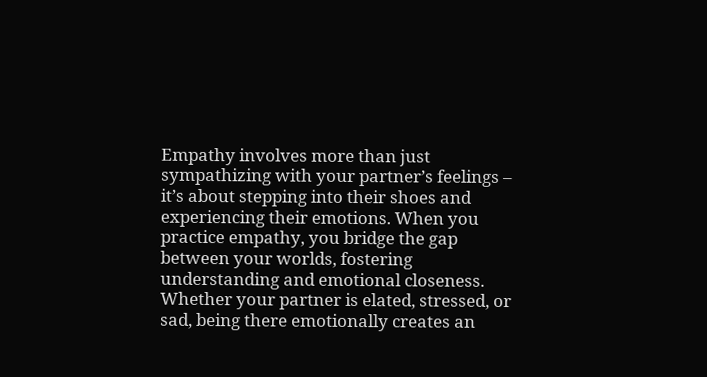Empathy involves more than just sympathizing with your partner’s feelings – it’s about stepping into their shoes and experiencing their emotions. When you practice empathy, you bridge the gap between your worlds, fostering understanding and emotional closeness. Whether your partner is elated, stressed, or sad, being there emotionally creates an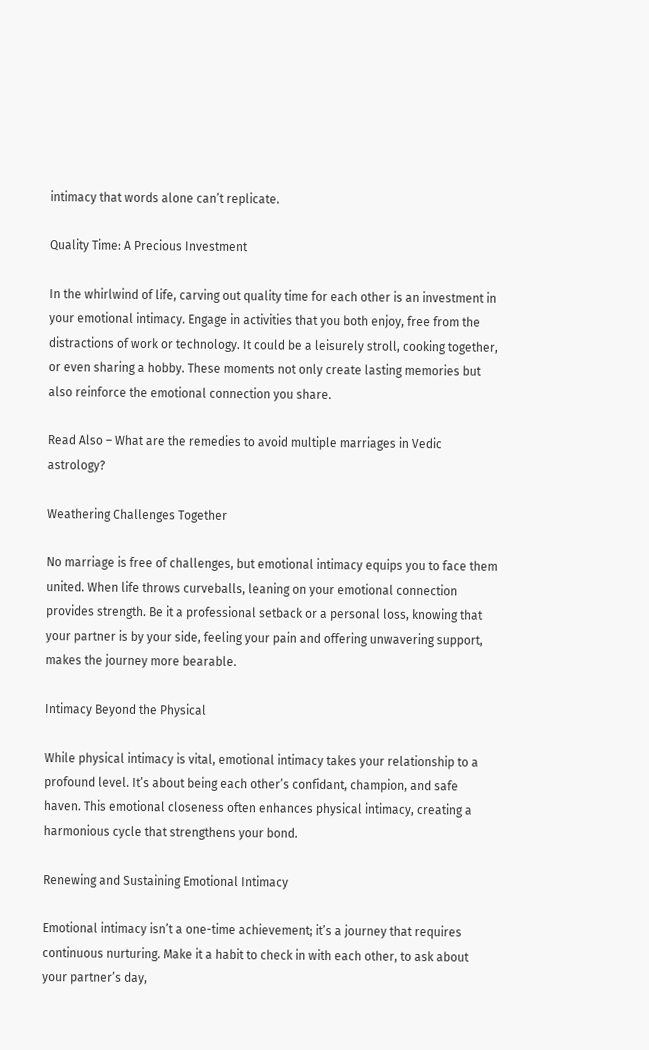intimacy that words alone can’t replicate.

Quality Time: A Precious Investment

In the whirlwind of life, carving out quality time for each other is an investment in your emotional intimacy. Engage in activities that you both enjoy, free from the distractions of work or technology. It could be a leisurely stroll, cooking together, or even sharing a hobby. These moments not only create lasting memories but also reinforce the emotional connection you share.

Read Also – What are the remedies to avoid multiple marriages in Vedic astrology?

Weathering Challenges Together

No marriage is free of challenges, but emotional intimacy equips you to face them united. When life throws curveballs, leaning on your emotional connection provides strength. Be it a professional setback or a personal loss, knowing that your partner is by your side, feeling your pain and offering unwavering support, makes the journey more bearable.

Intimacy Beyond the Physical

While physical intimacy is vital, emotional intimacy takes your relationship to a profound level. It’s about being each other’s confidant, champion, and safe haven. This emotional closeness often enhances physical intimacy, creating a harmonious cycle that strengthens your bond.

Renewing and Sustaining Emotional Intimacy

Emotional intimacy isn’t a one-time achievement; it’s a journey that requires continuous nurturing. Make it a habit to check in with each other, to ask about your partner’s day,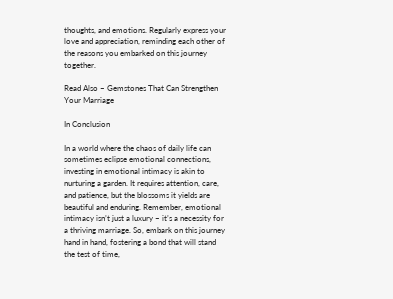thoughts, and emotions. Regularly express your love and appreciation, reminding each other of the reasons you embarked on this journey together.

Read Also – Gemstones That Can Strengthen Your Marriage

In Conclusion

In a world where the chaos of daily life can sometimes eclipse emotional connections, investing in emotional intimacy is akin to nurturing a garden. It requires attention, care, and patience, but the blossoms it yields are beautiful and enduring. Remember, emotional intimacy isn’t just a luxury – it’s a necessity for a thriving marriage. So, embark on this journey hand in hand, fostering a bond that will stand the test of time,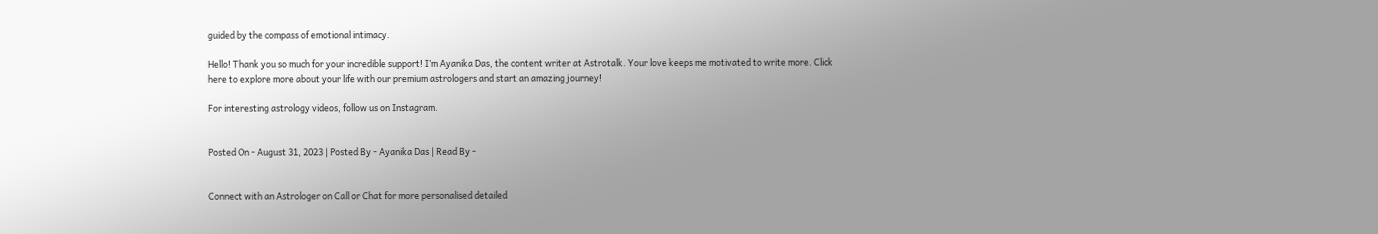guided by the compass of emotional intimacy.

Hello! Thank you so much for your incredible support! I’m Ayanika Das, the content writer at Astrotalk. Your love keeps me motivated to write more. Click here to explore more about your life with our premium astrologers and start an amazing journey!

For interesting astrology videos, follow us on Instagram.


Posted On - August 31, 2023 | Posted By - Ayanika Das | Read By -


Connect with an Astrologer on Call or Chat for more personalised detailed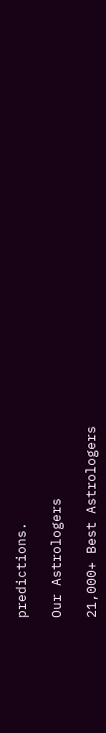predictions.

Our Astrologers

21,000+ Best Astrologers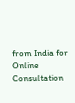from India for Online Consultation